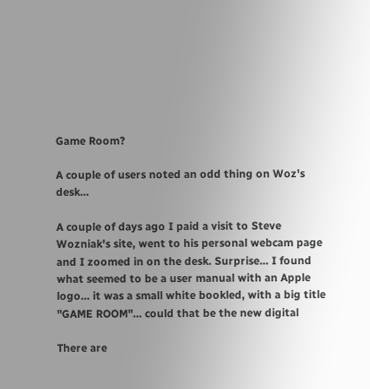Game Room?

A couple of users noted an odd thing on Woz's desk...

A couple of days ago I paid a visit to Steve Wozniak's site, went to his personal webcam page and I zoomed in on the desk. Surprise... I found what seemed to be a user manual with an Apple logo... it was a small white bookled, with a big title "GAME ROOM"... could that be the new digital

There are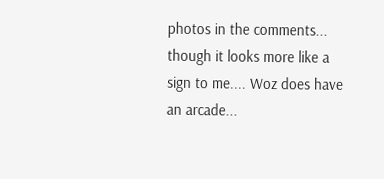photos in the comments... though it looks more like a sign to me.... Woz does have an arcade...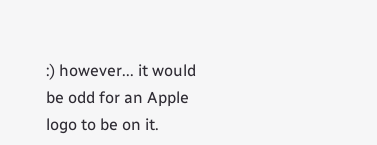:) however... it would be odd for an Apple logo to be on it.